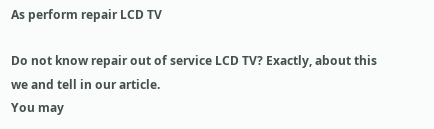As perform repair LCD TV

Do not know repair out of service LCD TV? Exactly, about this we and tell in our article.
You may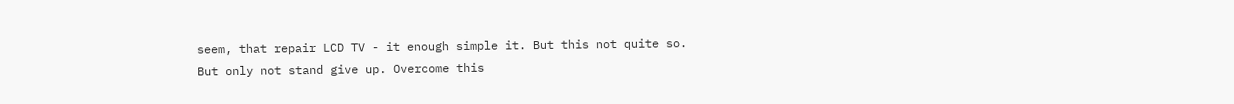seem, that repair LCD TV - it enough simple it. But this not quite so. But only not stand give up. Overcome this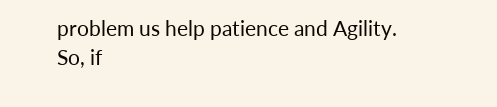problem us help patience and Agility.
So, if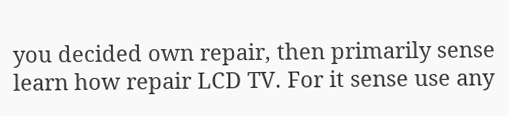you decided own repair, then primarily sense learn how repair LCD TV. For it sense use any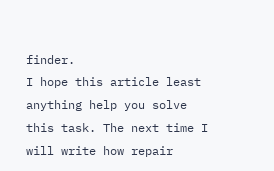finder.
I hope this article least anything help you solve this task. The next time I will write how repair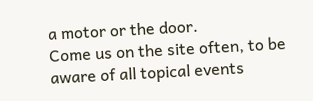a motor or the door.
Come us on the site often, to be aware of all topical events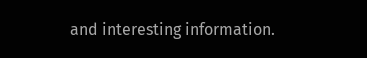and interesting information.